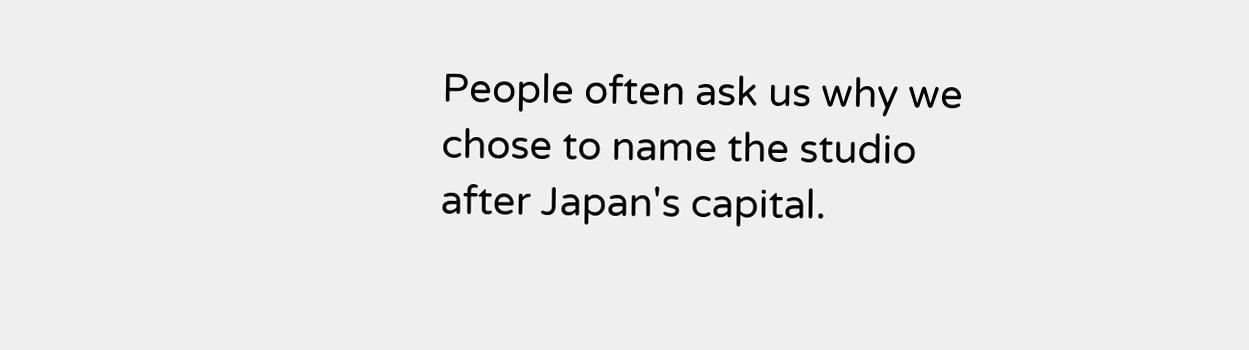People often ask us why we chose to name the studio after Japan's capital.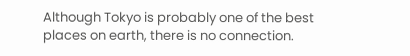Although Tokyo is probably one of the best places on earth, there is no connection.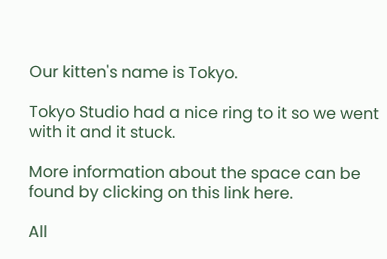Our kitten's name is Tokyo.

Tokyo Studio had a nice ring to it so we went with it and it stuck.

More information about the space can be found by clicking on this link here.

All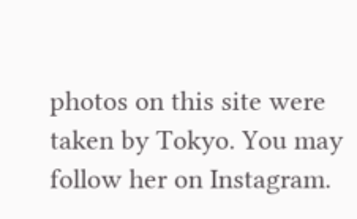photos on this site were taken by Tokyo. You may follow her on Instagram.